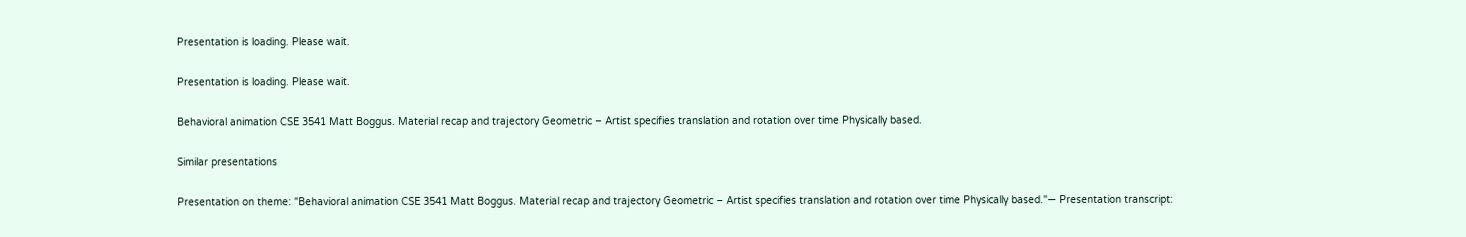Presentation is loading. Please wait.

Presentation is loading. Please wait.

Behavioral animation CSE 3541 Matt Boggus. Material recap and trajectory Geometric – Artist specifies translation and rotation over time Physically based.

Similar presentations

Presentation on theme: "Behavioral animation CSE 3541 Matt Boggus. Material recap and trajectory Geometric – Artist specifies translation and rotation over time Physically based."— Presentation transcript: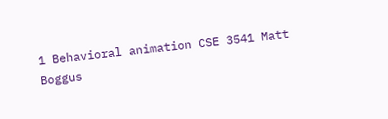1 Behavioral animation CSE 3541 Matt Boggus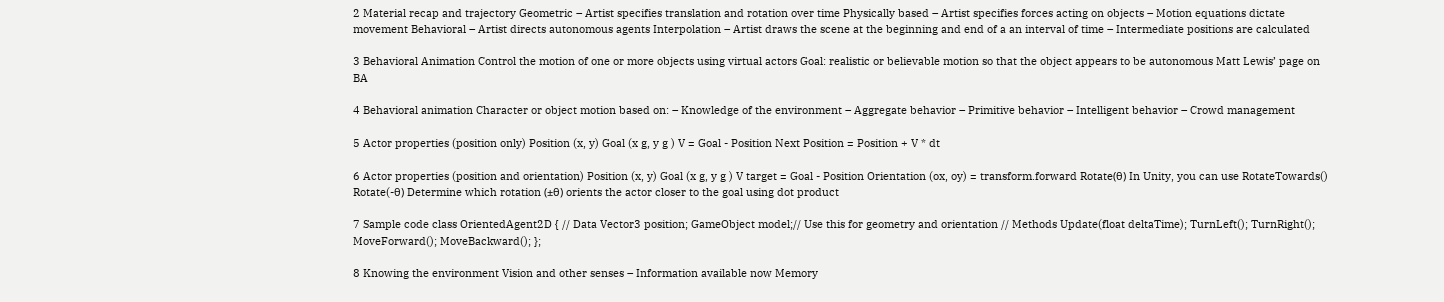2 Material recap and trajectory Geometric – Artist specifies translation and rotation over time Physically based – Artist specifies forces acting on objects – Motion equations dictate movement Behavioral – Artist directs autonomous agents Interpolation – Artist draws the scene at the beginning and end of a an interval of time – Intermediate positions are calculated

3 Behavioral Animation Control the motion of one or more objects using virtual actors Goal: realistic or believable motion so that the object appears to be autonomous Matt Lewis’ page on BA

4 Behavioral animation Character or object motion based on: – Knowledge of the environment – Aggregate behavior – Primitive behavior – Intelligent behavior – Crowd management

5 Actor properties (position only) Position (x, y) Goal (x g, y g ) V = Goal - Position Next Position = Position + V * dt

6 Actor properties (position and orientation) Position (x, y) Goal (x g, y g ) V target = Goal - Position Orientation (ox, oy) = transform.forward Rotate(θ) In Unity, you can use RotateTowards() Rotate(-θ) Determine which rotation (±θ) orients the actor closer to the goal using dot product

7 Sample code class OrientedAgent2D { // Data Vector3 position; GameObject model;// Use this for geometry and orientation // Methods Update(float deltaTime); TurnLeft(); TurnRight(); MoveForward(); MoveBackward(); };

8 Knowing the environment Vision and other senses – Information available now Memory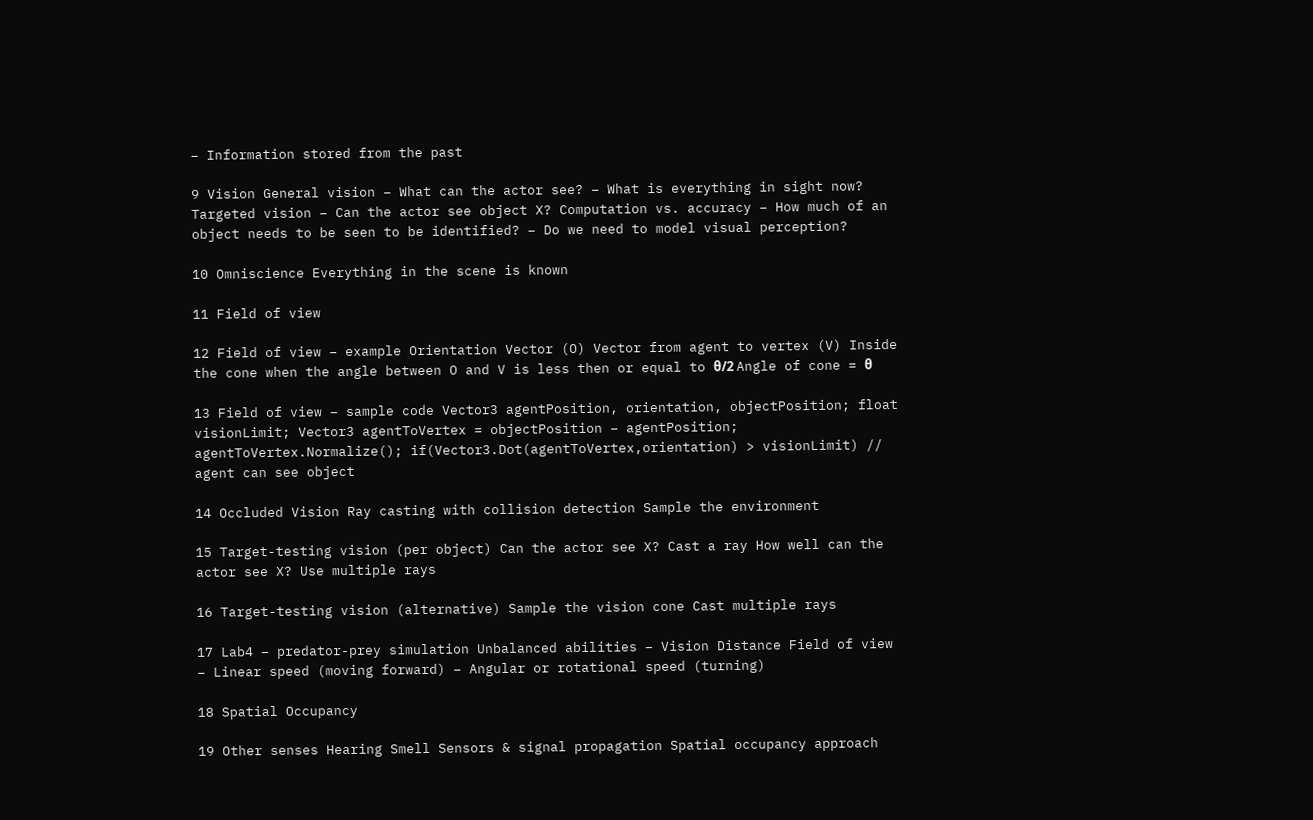– Information stored from the past

9 Vision General vision – What can the actor see? – What is everything in sight now? Targeted vision – Can the actor see object X? Computation vs. accuracy – How much of an object needs to be seen to be identified? – Do we need to model visual perception?

10 Omniscience Everything in the scene is known

11 Field of view

12 Field of view – example Orientation Vector (O) Vector from agent to vertex (V) Inside the cone when the angle between O and V is less then or equal to θ/2 Angle of cone = θ

13 Field of view – sample code Vector3 agentPosition, orientation, objectPosition; float visionLimit; Vector3 agentToVertex = objectPosition – agentPosition; agentToVertex.Normalize(); if(Vector3.Dot(agentToVertex,orientation) > visionLimit) // agent can see object

14 Occluded Vision Ray casting with collision detection Sample the environment

15 Target-testing vision (per object) Can the actor see X? Cast a ray How well can the actor see X? Use multiple rays

16 Target-testing vision (alternative) Sample the vision cone Cast multiple rays

17 Lab4 – predator-prey simulation Unbalanced abilities – Vision Distance Field of view – Linear speed (moving forward) – Angular or rotational speed (turning)

18 Spatial Occupancy

19 Other senses Hearing Smell Sensors & signal propagation Spatial occupancy approach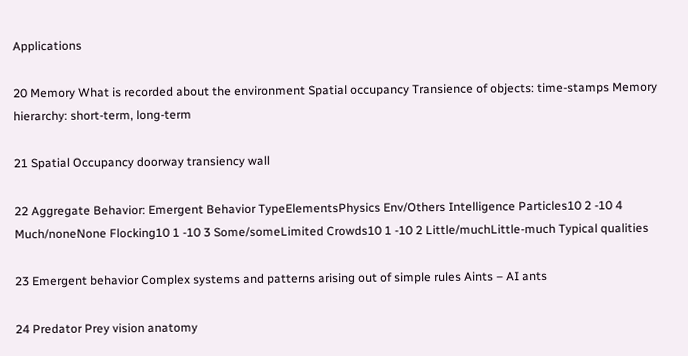Applications

20 Memory What is recorded about the environment Spatial occupancy Transience of objects: time-stamps Memory hierarchy: short-term, long-term

21 Spatial Occupancy doorway transiency wall

22 Aggregate Behavior: Emergent Behavior TypeElementsPhysics Env/Others Intelligence Particles10 2 -10 4 Much/noneNone Flocking10 1 -10 3 Some/someLimited Crowds10 1 -10 2 Little/muchLittle-much Typical qualities

23 Emergent behavior Complex systems and patterns arising out of simple rules Aints – AI ants

24 Predator Prey vision anatomy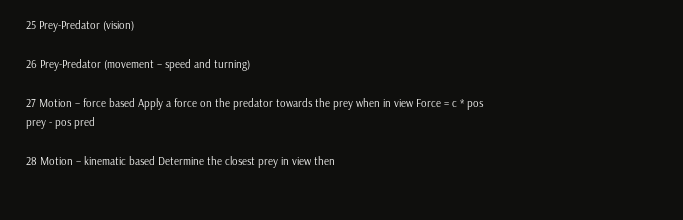25 Prey-Predator (vision)

26 Prey-Predator (movement – speed and turning)

27 Motion – force based Apply a force on the predator towards the prey when in view Force = c * pos prey - pos pred

28 Motion – kinematic based Determine the closest prey in view then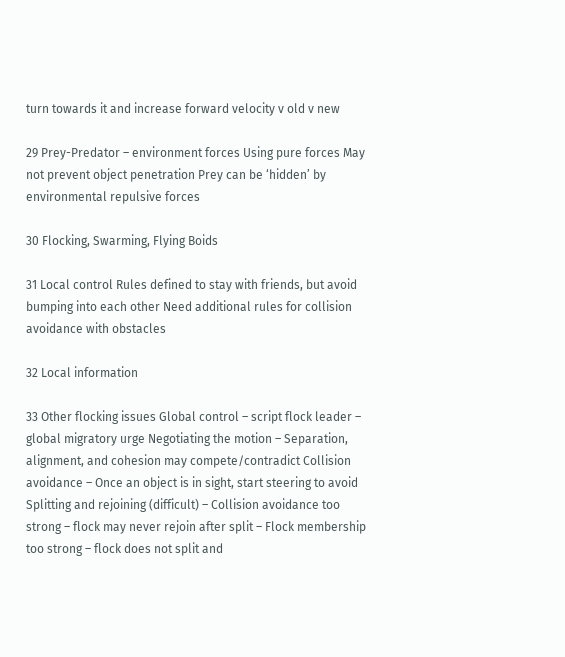turn towards it and increase forward velocity v old v new

29 Prey-Predator – environment forces Using pure forces May not prevent object penetration Prey can be ‘hidden’ by environmental repulsive forces

30 Flocking, Swarming, Flying Boids

31 Local control Rules defined to stay with friends, but avoid bumping into each other Need additional rules for collision avoidance with obstacles

32 Local information

33 Other flocking issues Global control – script flock leader – global migratory urge Negotiating the motion – Separation, alignment, and cohesion may compete/contradict Collision avoidance – Once an object is in sight, start steering to avoid Splitting and rejoining (difficult) – Collision avoidance too strong – flock may never rejoin after split – Flock membership too strong – flock does not split and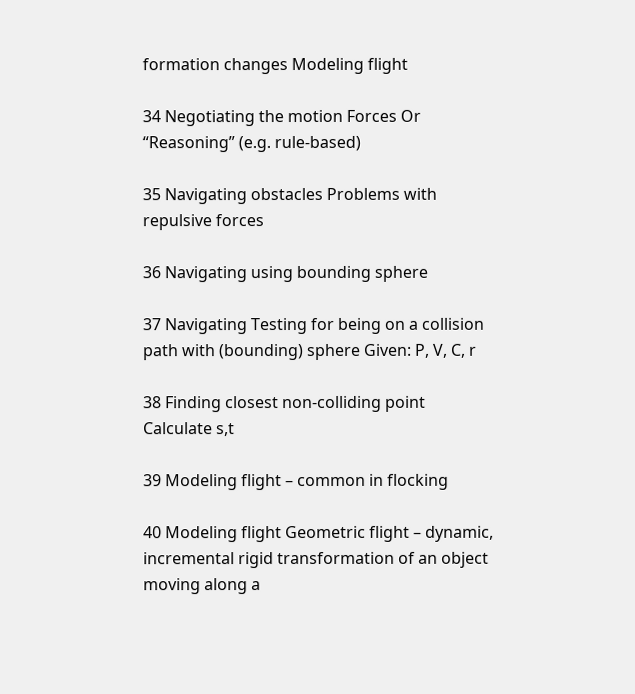formation changes Modeling flight

34 Negotiating the motion Forces Or “Reasoning” (e.g. rule-based)

35 Navigating obstacles Problems with repulsive forces

36 Navigating using bounding sphere

37 Navigating Testing for being on a collision path with (bounding) sphere Given: P, V, C, r

38 Finding closest non-colliding point Calculate s,t

39 Modeling flight – common in flocking

40 Modeling flight Geometric flight – dynamic, incremental rigid transformation of an object moving along a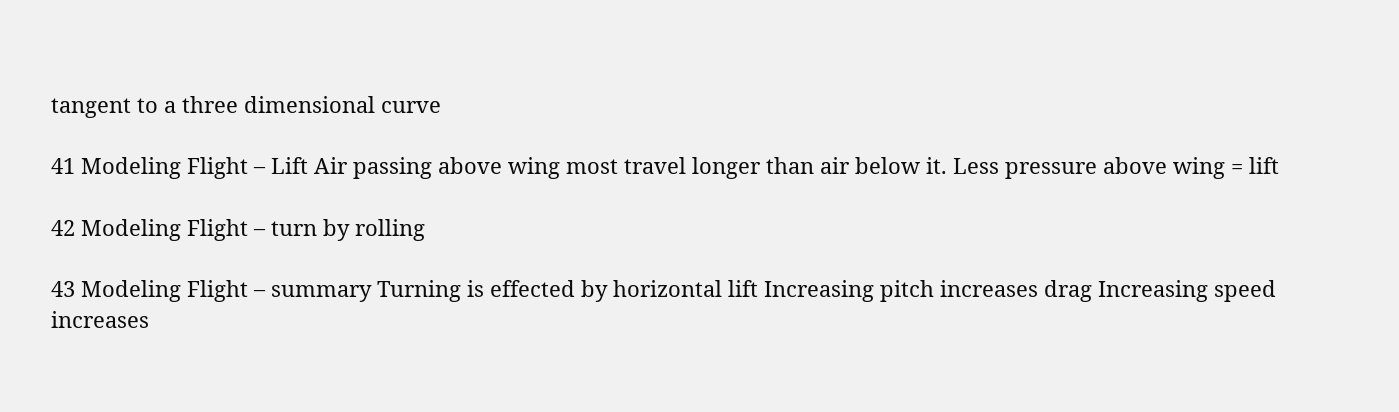tangent to a three dimensional curve

41 Modeling Flight – Lift Air passing above wing most travel longer than air below it. Less pressure above wing = lift

42 Modeling Flight – turn by rolling

43 Modeling Flight – summary Turning is effected by horizontal lift Increasing pitch increases drag Increasing speed increases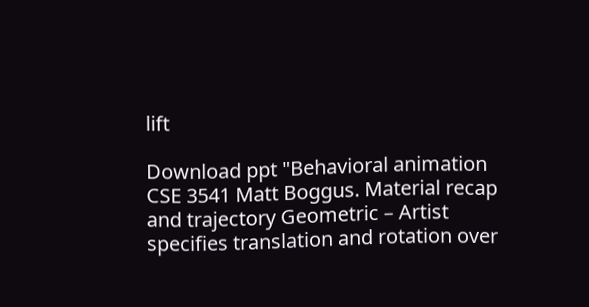lift

Download ppt "Behavioral animation CSE 3541 Matt Boggus. Material recap and trajectory Geometric – Artist specifies translation and rotation over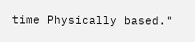time Physically based."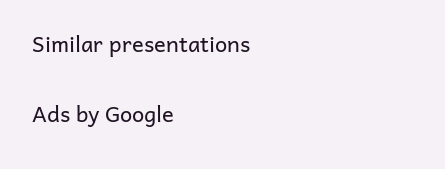Similar presentations

Ads by Google